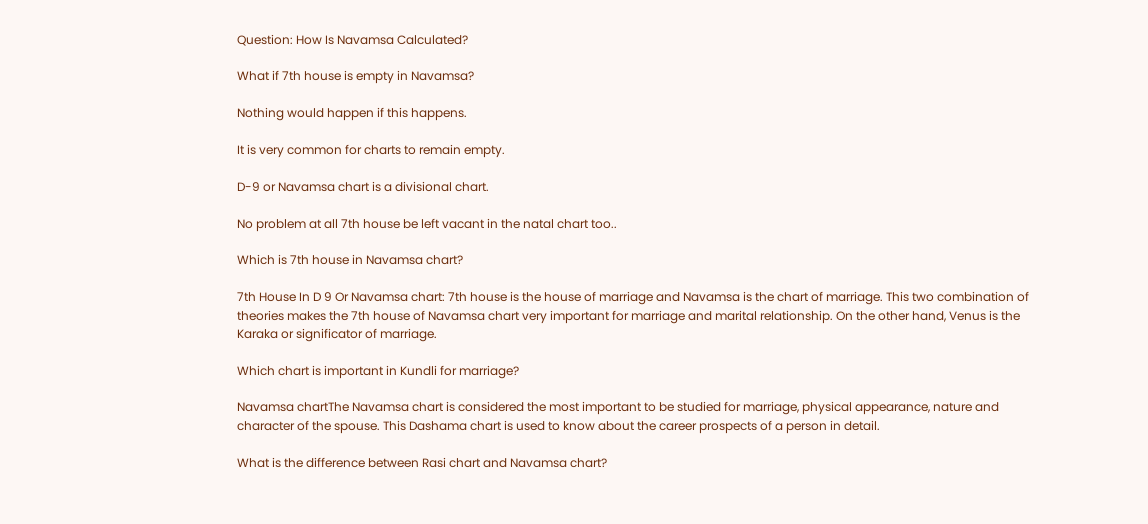Question: How Is Navamsa Calculated?

What if 7th house is empty in Navamsa?

Nothing would happen if this happens.

It is very common for charts to remain empty.

D-9 or Navamsa chart is a divisional chart.

No problem at all 7th house be left vacant in the natal chart too..

Which is 7th house in Navamsa chart?

7th House In D 9 Or Navamsa chart: 7th house is the house of marriage and Navamsa is the chart of marriage. This two combination of theories makes the 7th house of Navamsa chart very important for marriage and marital relationship. On the other hand, Venus is the Karaka or significator of marriage.

Which chart is important in Kundli for marriage?

Navamsa chartThe Navamsa chart is considered the most important to be studied for marriage, physical appearance, nature and character of the spouse. This Dashama chart is used to know about the career prospects of a person in detail.

What is the difference between Rasi chart and Navamsa chart?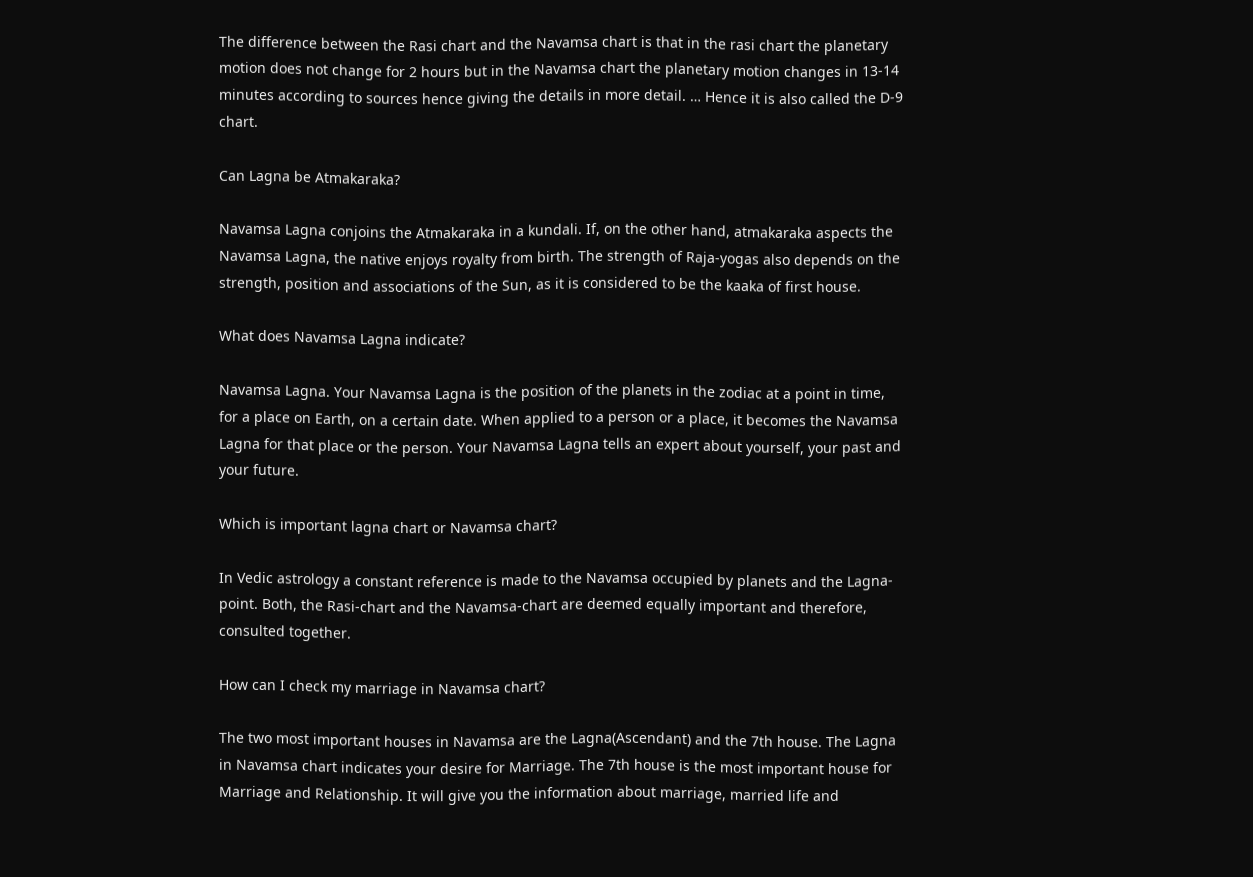The difference between the Rasi chart and the Navamsa chart is that in the rasi chart the planetary motion does not change for 2 hours but in the Navamsa chart the planetary motion changes in 13-14 minutes according to sources hence giving the details in more detail. … Hence it is also called the D-9 chart.

Can Lagna be Atmakaraka?

Navamsa Lagna conjoins the Atmakaraka in a kundali. If, on the other hand, atmakaraka aspects the Navamsa Lagna, the native enjoys royalty from birth. The strength of Raja-yogas also depends on the strength, position and associations of the Sun, as it is considered to be the kaaka of first house.

What does Navamsa Lagna indicate?

Navamsa Lagna. Your Navamsa Lagna is the position of the planets in the zodiac at a point in time, for a place on Earth, on a certain date. When applied to a person or a place, it becomes the Navamsa Lagna for that place or the person. Your Navamsa Lagna tells an expert about yourself, your past and your future.

Which is important lagna chart or Navamsa chart?

In Vedic astrology a constant reference is made to the Navamsa occupied by planets and the Lagna-point. Both, the Rasi-chart and the Navamsa-chart are deemed equally important and therefore, consulted together.

How can I check my marriage in Navamsa chart?

The two most important houses in Navamsa are the Lagna(Ascendant) and the 7th house. The Lagna in Navamsa chart indicates your desire for Marriage. The 7th house is the most important house for Marriage and Relationship. It will give you the information about marriage, married life and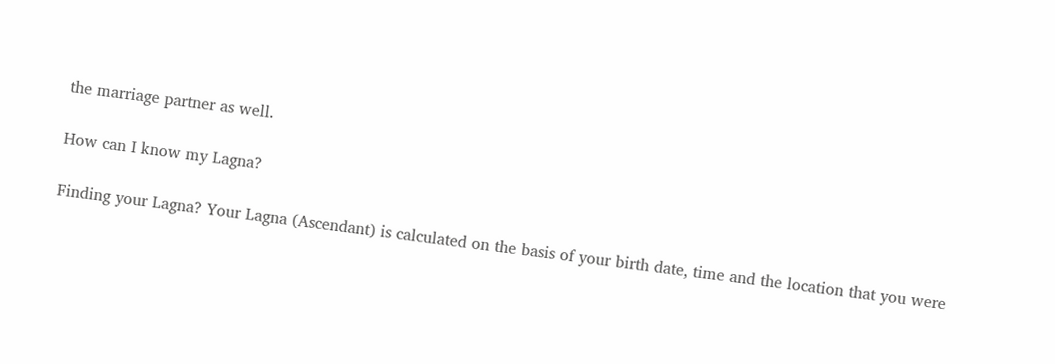the marriage partner as well.

How can I know my Lagna?

Finding your Lagna? Your Lagna (Ascendant) is calculated on the basis of your birth date, time and the location that you were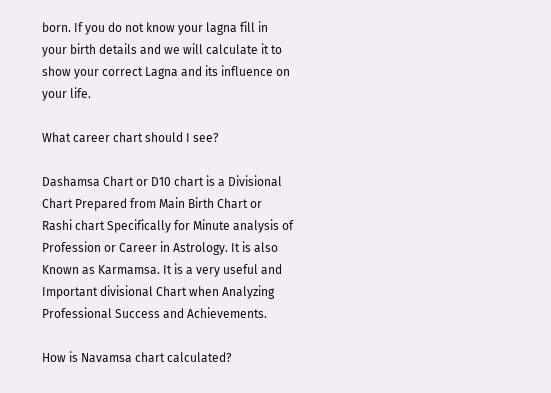born. If you do not know your lagna fill in your birth details and we will calculate it to show your correct Lagna and its influence on your life.

What career chart should I see?

Dashamsa Chart or D10 chart is a Divisional Chart Prepared from Main Birth Chart or Rashi chart Specifically for Minute analysis of Profession or Career in Astrology. It is also Known as Karmamsa. It is a very useful and Important divisional Chart when Analyzing Professional Success and Achievements.

How is Navamsa chart calculated?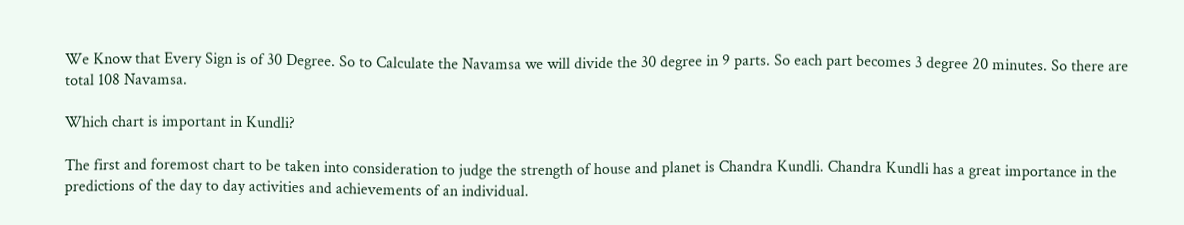We Know that Every Sign is of 30 Degree. So to Calculate the Navamsa we will divide the 30 degree in 9 parts. So each part becomes 3 degree 20 minutes. So there are total 108 Navamsa.

Which chart is important in Kundli?

The first and foremost chart to be taken into consideration to judge the strength of house and planet is Chandra Kundli. Chandra Kundli has a great importance in the predictions of the day to day activities and achievements of an individual.